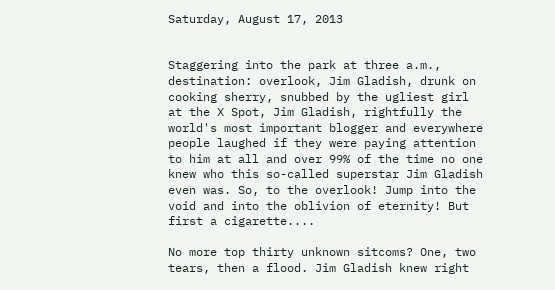Saturday, August 17, 2013


Staggering into the park at three a.m., destination: overlook, Jim Gladish, drunk on cooking sherry, snubbed by the ugliest girl at the X Spot, Jim Gladish, rightfully the world's most important blogger and everywhere people laughed if they were paying attention to him at all and over 99% of the time no one knew who this so-called superstar Jim Gladish even was. So, to the overlook! Jump into the void and into the oblivion of eternity! But first a cigarette....

No more top thirty unknown sitcoms? One, two tears, then a flood. Jim Gladish knew right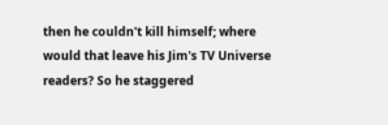then he couldn't kill himself; where would that leave his Jim's TV Universe readers? So he staggered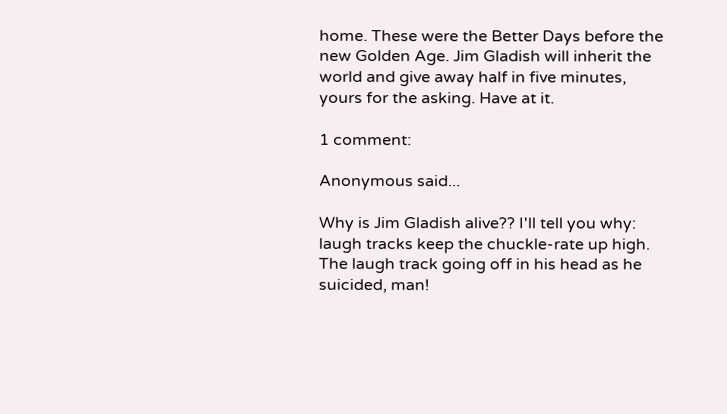home. These were the Better Days before the new Golden Age. Jim Gladish will inherit the world and give away half in five minutes, yours for the asking. Have at it.

1 comment:

Anonymous said...

Why is Jim Gladish alive?? I'll tell you why: laugh tracks keep the chuckle-rate up high. The laugh track going off in his head as he suicided, man!